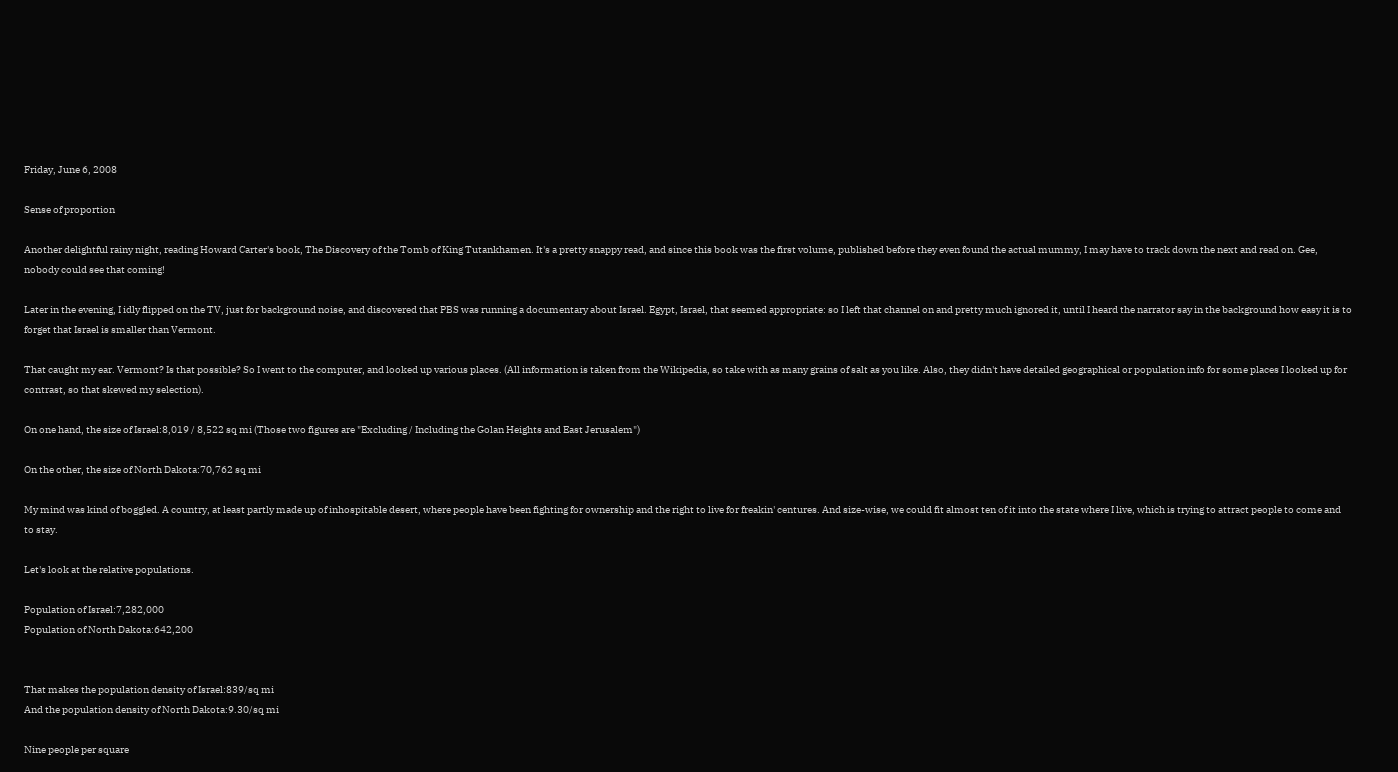Friday, June 6, 2008

Sense of proportion

Another delightful rainy night, reading Howard Carter's book, The Discovery of the Tomb of King Tutankhamen. It's a pretty snappy read, and since this book was the first volume, published before they even found the actual mummy, I may have to track down the next and read on. Gee, nobody could see that coming!

Later in the evening, I idly flipped on the TV, just for background noise, and discovered that PBS was running a documentary about Israel. Egypt, Israel, that seemed appropriate: so I left that channel on and pretty much ignored it, until I heard the narrator say in the background how easy it is to forget that Israel is smaller than Vermont.

That caught my ear. Vermont? Is that possible? So I went to the computer, and looked up various places. (All information is taken from the Wikipedia, so take with as many grains of salt as you like. Also, they didn't have detailed geographical or population info for some places I looked up for contrast, so that skewed my selection).

On one hand, the size of Israel:8,019 / 8,522 sq mi (Those two figures are "Excluding / Including the Golan Heights and East Jerusalem")

On the other, the size of North Dakota:70,762 sq mi

My mind was kind of boggled. A country, at least partly made up of inhospitable desert, where people have been fighting for ownership and the right to live for freakin' centures. And size-wise, we could fit almost ten of it into the state where I live, which is trying to attract people to come and to stay.

Let's look at the relative populations.

Population of Israel:7,282,000
Population of North Dakota:642,200


That makes the population density of Israel:839/sq mi
And the population density of North Dakota:9.30/sq mi

Nine people per square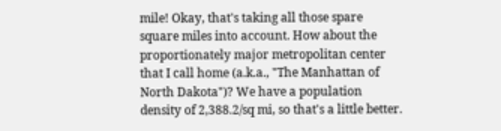mile! Okay, that's taking all those spare square miles into account. How about the proportionately major metropolitan center that I call home (a.k.a., "The Manhattan of North Dakota")? We have a population density of 2,388.2/sq mi, so that's a little better.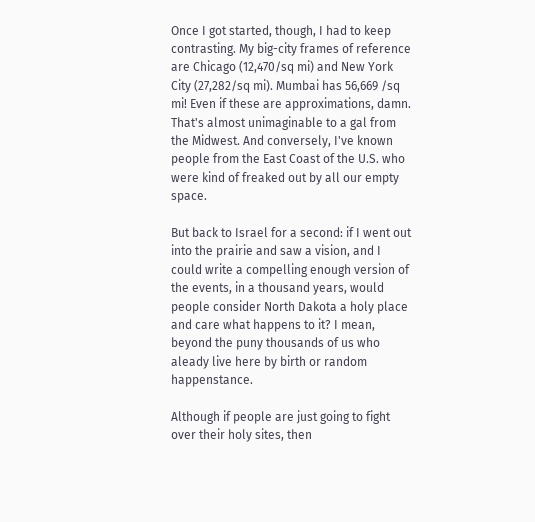Once I got started, though, I had to keep contrasting. My big-city frames of reference are Chicago (12,470/sq mi) and New York City (27,282/sq mi). Mumbai has 56,669 /sq mi! Even if these are approximations, damn. That's almost unimaginable to a gal from the Midwest. And conversely, I've known people from the East Coast of the U.S. who were kind of freaked out by all our empty space.

But back to Israel for a second: if I went out into the prairie and saw a vision, and I could write a compelling enough version of the events, in a thousand years, would people consider North Dakota a holy place and care what happens to it? I mean, beyond the puny thousands of us who aleady live here by birth or random happenstance.

Although if people are just going to fight over their holy sites, then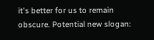it's better for us to remain obscure. Potential new slogan: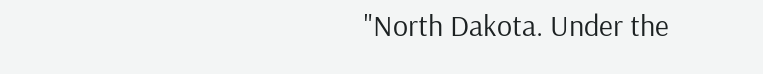"North Dakota. Under the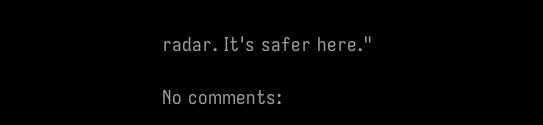radar. It's safer here."

No comments: